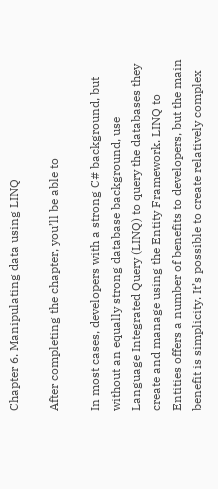Chapter 6. Manipulating data using LINQ

After completing the chapter, you’ll be able to

In most cases, developers with a strong C# background, but without an equally strong database background, use Language Integrated Query (LINQ) to query the databases they create and manage using the Entity Framework. LINQ to Entities offers a number of benefits to developers, but the main benefit is simplicity. It’s possible to create relatively complex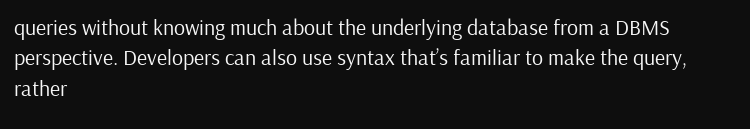queries without knowing much about the underlying database from a DBMS perspective. Developers can also use syntax that’s familiar to make the query, rather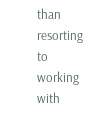than resorting to working with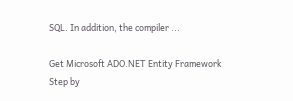SQL. In addition, the compiler ...

Get Microsoft ADO.NET Entity Framework Step by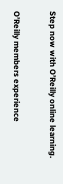Step now with O’Reilly online learning.

O’Reilly members experience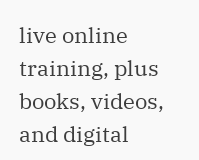live online training, plus books, videos, and digital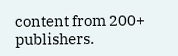content from 200+ publishers.